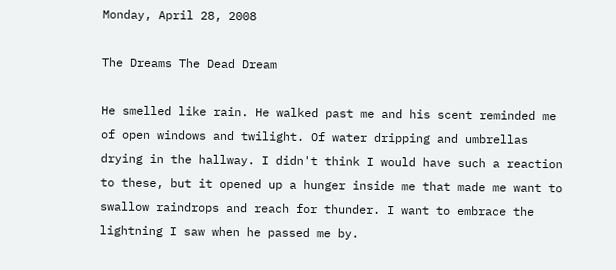Monday, April 28, 2008

The Dreams The Dead Dream

He smelled like rain. He walked past me and his scent reminded me of open windows and twilight. Of water dripping and umbrellas drying in the hallway. I didn't think I would have such a reaction to these, but it opened up a hunger inside me that made me want to swallow raindrops and reach for thunder. I want to embrace the lightning I saw when he passed me by.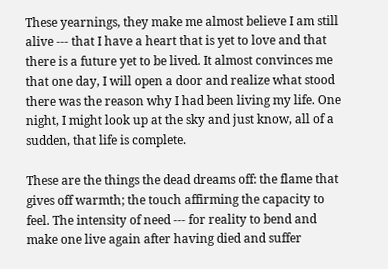These yearnings, they make me almost believe I am still alive --- that I have a heart that is yet to love and that there is a future yet to be lived. It almost convinces me that one day, I will open a door and realize what stood there was the reason why I had been living my life. One night, I might look up at the sky and just know, all of a sudden, that life is complete.

These are the things the dead dreams off: the flame that gives off warmth; the touch affirming the capacity to feel. The intensity of need --- for reality to bend and make one live again after having died and suffer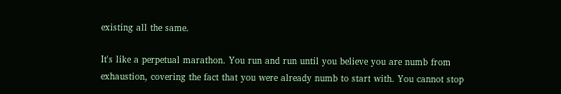existing all the same.

It's like a perpetual marathon. You run and run until you believe you are numb from exhaustion, covering the fact that you were already numb to start with. You cannot stop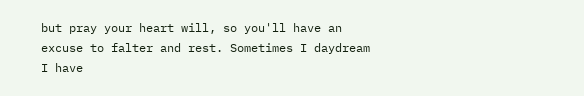but pray your heart will, so you'll have an excuse to falter and rest. Sometimes I daydream I have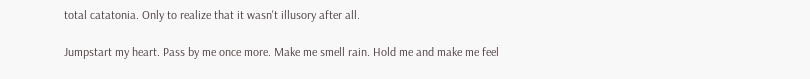total catatonia. Only to realize that it wasn't illusory after all.

Jumpstart my heart. Pass by me once more. Make me smell rain. Hold me and make me feel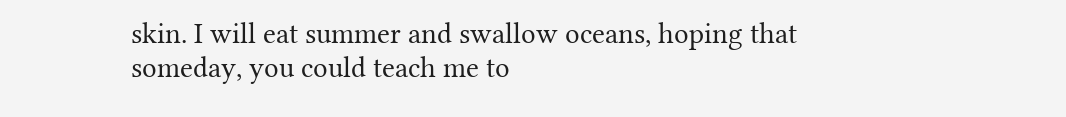skin. I will eat summer and swallow oceans, hoping that someday, you could teach me to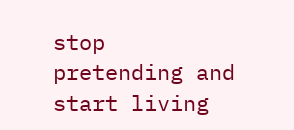stop pretending and start living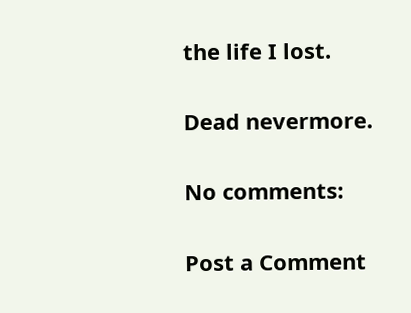the life I lost.

Dead nevermore.

No comments:

Post a Comment